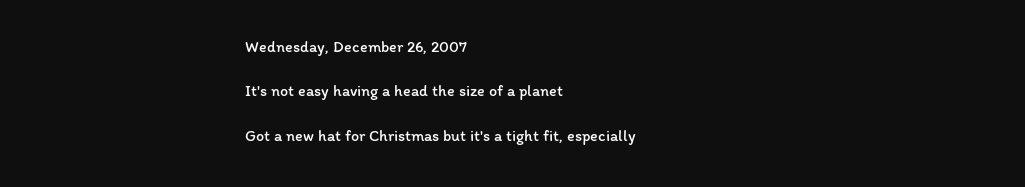Wednesday, December 26, 2007

It's not easy having a head the size of a planet

Got a new hat for Christmas but it's a tight fit, especially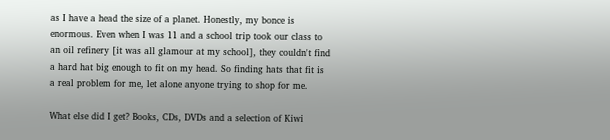as I have a head the size of a planet. Honestly, my bonce is enormous. Even when I was 11 and a school trip took our class to an oil refinery [it was all glamour at my school], they couldn't find a hard hat big enough to fit on my head. So finding hats that fit is a real problem for me, let alone anyone trying to shop for me.

What else did I get? Books, CDs, DVDs and a selection of Kiwi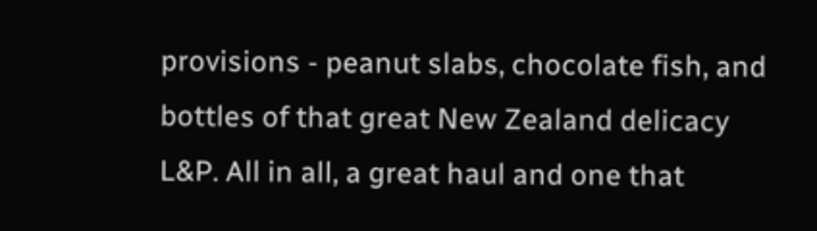provisions - peanut slabs, chocolate fish, and bottles of that great New Zealand delicacy L&P. All in all, a great haul and one that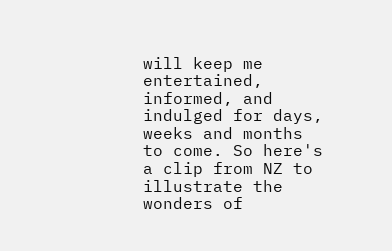will keep me entertained, informed, and indulged for days, weeks and months to come. So here's a clip from NZ to illustrate the wonders of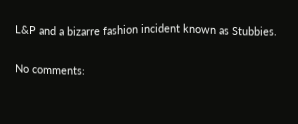L&P and a bizarre fashion incident known as Stubbies.

No comments: